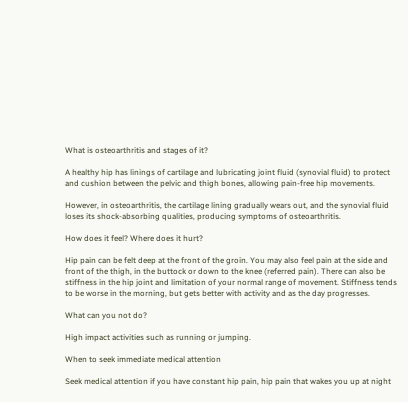What is osteoarthritis and stages of it?

A healthy hip has linings of cartilage and lubricating joint fluid (synovial fluid) to protect and cushion between the pelvic and thigh bones, allowing pain-free hip movements.

However, in osteoarthritis, the cartilage lining gradually wears out, and the synovial fluid loses its shock-absorbing qualities, producing symptoms of osteoarthritis.

How does it feel? Where does it hurt?

Hip pain can be felt deep at the front of the groin. You may also feel pain at the side and front of the thigh, in the buttock or down to the knee (referred pain). There can also be stiffness in the hip joint and limitation of your normal range of movement. Stiffness tends to be worse in the morning, but gets better with activity and as the day progresses.

What can you not do?

High impact activities such as running or jumping.

When to seek immediate medical attention

Seek medical attention if you have constant hip pain, hip pain that wakes you up at night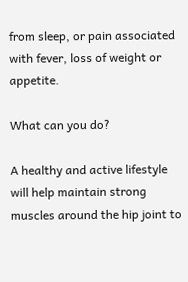from sleep, or pain associated with fever, loss of weight or appetite.

What can you do?

A healthy and active lifestyle will help maintain strong muscles around the hip joint to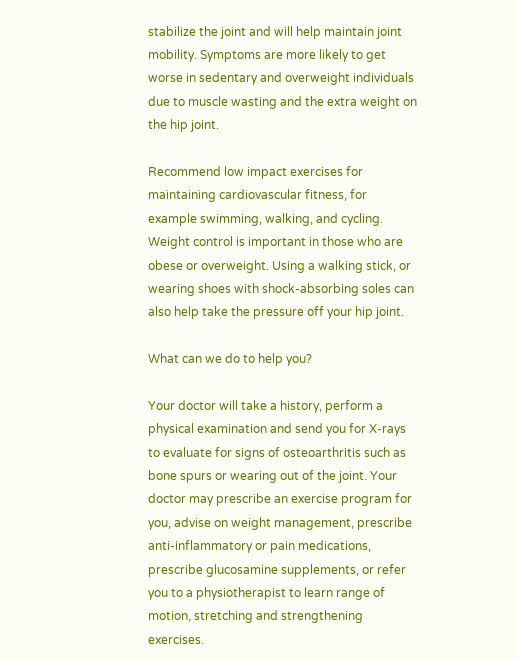stabilize the joint and will help maintain joint mobility. Symptoms are more likely to get worse in sedentary and overweight individuals due to muscle wasting and the extra weight on the hip joint.

Recommend low impact exercises for maintaining cardiovascular fitness, for example swimming, walking, and cycling. Weight control is important in those who are obese or overweight. Using a walking stick, or wearing shoes with shock-absorbing soles can also help take the pressure off your hip joint.

What can we do to help you?

Your doctor will take a history, perform a physical examination and send you for X-rays to evaluate for signs of osteoarthritis such as bone spurs or wearing out of the joint. Your doctor may prescribe an exercise program for you, advise on weight management, prescribe anti-inflammatory or pain medications, prescribe glucosamine supplements, or refer you to a physiotherapist to learn range of motion, stretching and strengthening exercises.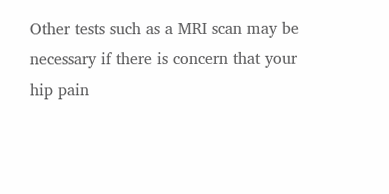Other tests such as a MRI scan may be necessary if there is concern that your hip pain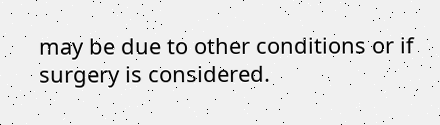may be due to other conditions or if surgery is considered.